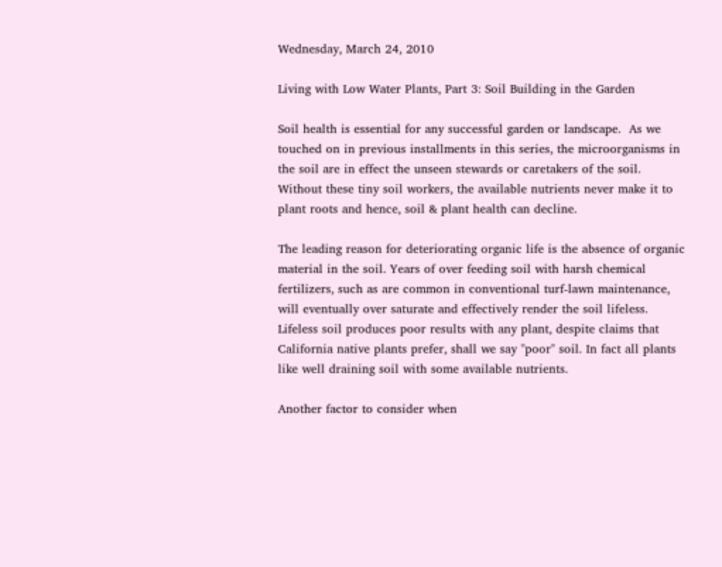Wednesday, March 24, 2010

Living with Low Water Plants, Part 3: Soil Building in the Garden

Soil health is essential for any successful garden or landscape.  As we touched on in previous installments in this series, the microorganisms in the soil are in effect the unseen stewards or caretakers of the soil. Without these tiny soil workers, the available nutrients never make it to plant roots and hence, soil & plant health can decline.

The leading reason for deteriorating organic life is the absence of organic material in the soil. Years of over feeding soil with harsh chemical fertilizers, such as are common in conventional turf-lawn maintenance, will eventually over saturate and effectively render the soil lifeless. Lifeless soil produces poor results with any plant, despite claims that California native plants prefer, shall we say "poor" soil. In fact all plants like well draining soil with some available nutrients.

Another factor to consider when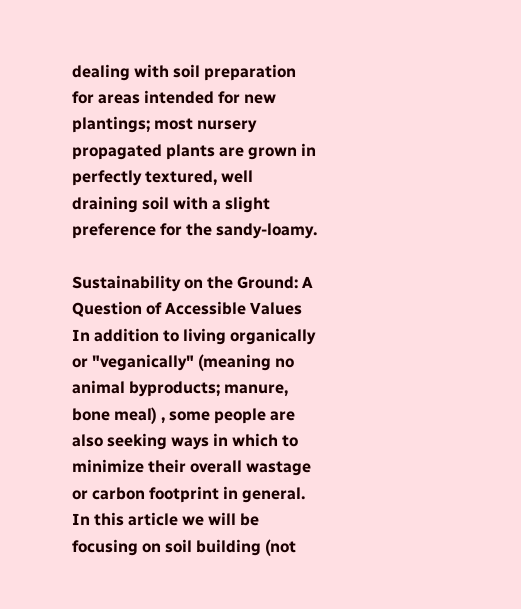dealing with soil preparation for areas intended for new plantings; most nursery propagated plants are grown in perfectly textured, well draining soil with a slight preference for the sandy-loamy.

Sustainability on the Ground: A Question of Accessible Values
In addition to living organically or "veganically" (meaning no animal byproducts; manure, bone meal) , some people are also seeking ways in which to minimize their overall wastage or carbon footprint in general. In this article we will be focusing on soil building (not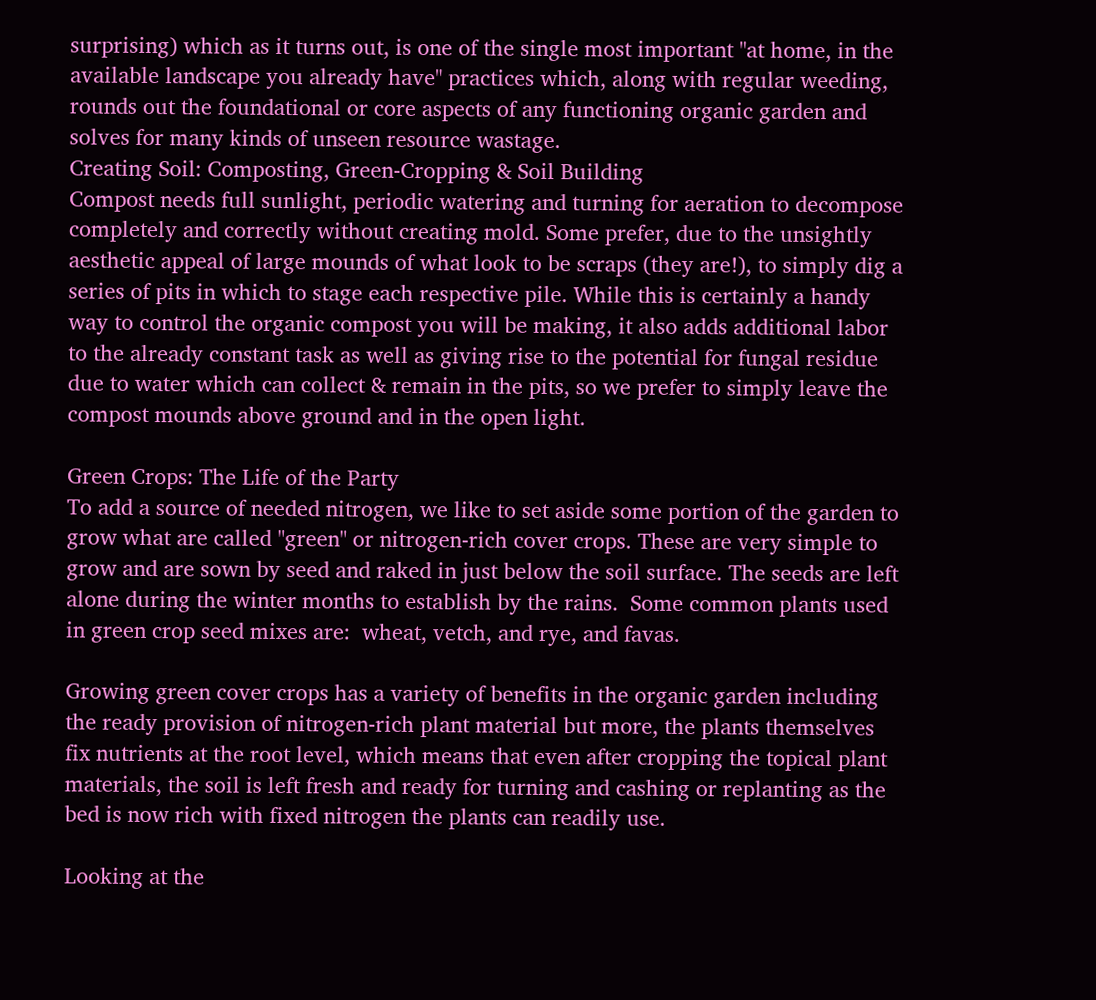surprising) which as it turns out, is one of the single most important "at home, in the available landscape you already have" practices which, along with regular weeding, rounds out the foundational or core aspects of any functioning organic garden and solves for many kinds of unseen resource wastage.
Creating Soil: Composting, Green-Cropping & Soil Building
Compost needs full sunlight, periodic watering and turning for aeration to decompose completely and correctly without creating mold. Some prefer, due to the unsightly aesthetic appeal of large mounds of what look to be scraps (they are!), to simply dig a series of pits in which to stage each respective pile. While this is certainly a handy way to control the organic compost you will be making, it also adds additional labor to the already constant task as well as giving rise to the potential for fungal residue due to water which can collect & remain in the pits, so we prefer to simply leave the compost mounds above ground and in the open light.

Green Crops: The Life of the Party
To add a source of needed nitrogen, we like to set aside some portion of the garden to grow what are called "green" or nitrogen-rich cover crops. These are very simple to grow and are sown by seed and raked in just below the soil surface. The seeds are left alone during the winter months to establish by the rains.  Some common plants used in green crop seed mixes are:  wheat, vetch, and rye, and favas.

Growing green cover crops has a variety of benefits in the organic garden including the ready provision of nitrogen-rich plant material but more, the plants themselves fix nutrients at the root level, which means that even after cropping the topical plant materials, the soil is left fresh and ready for turning and cashing or replanting as the bed is now rich with fixed nitrogen the plants can readily use.

Looking at the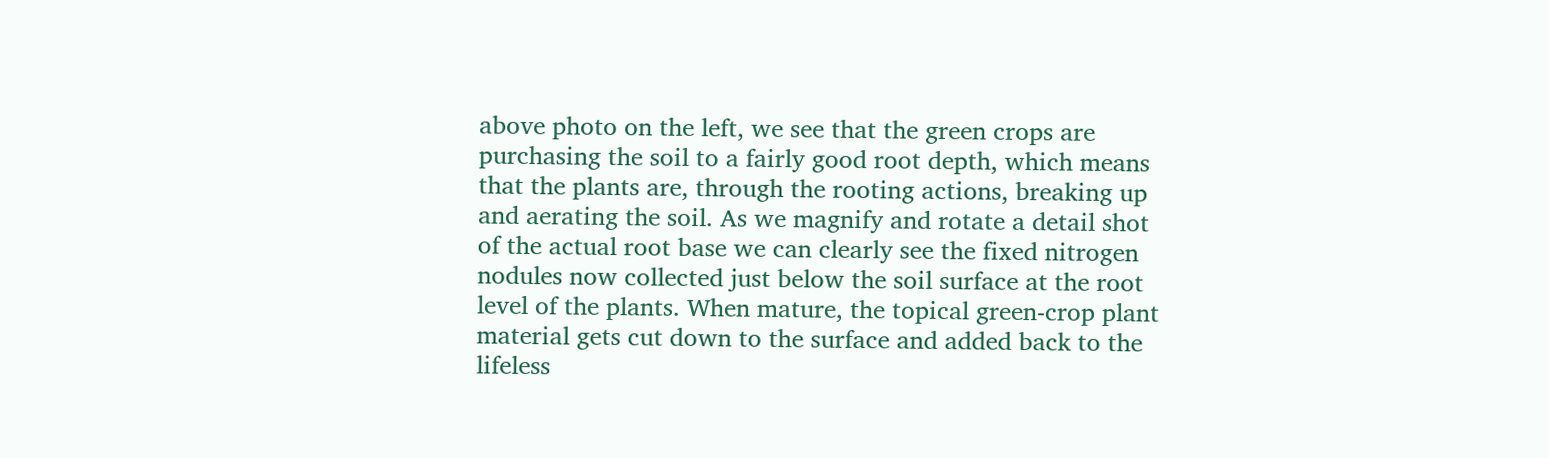above photo on the left, we see that the green crops are purchasing the soil to a fairly good root depth, which means that the plants are, through the rooting actions, breaking up and aerating the soil. As we magnify and rotate a detail shot of the actual root base we can clearly see the fixed nitrogen nodules now collected just below the soil surface at the root level of the plants. When mature, the topical green-crop plant material gets cut down to the surface and added back to the lifeless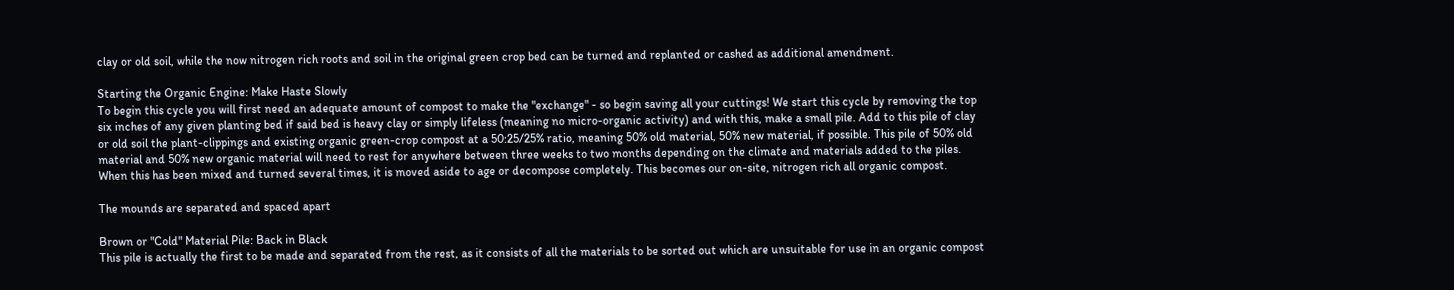clay or old soil, while the now nitrogen rich roots and soil in the original green crop bed can be turned and replanted or cashed as additional amendment.

Starting the Organic Engine: Make Haste Slowly
To begin this cycle you will first need an adequate amount of compost to make the "exchange" - so begin saving all your cuttings! We start this cycle by removing the top six inches of any given planting bed if said bed is heavy clay or simply lifeless (meaning no micro-organic activity) and with this, make a small pile. Add to this pile of clay or old soil the plant-clippings and existing organic green-crop compost at a 50:25/25% ratio, meaning 50% old material, 50% new material, if possible. This pile of 50% old material and 50% new organic material will need to rest for anywhere between three weeks to two months depending on the climate and materials added to the piles. When this has been mixed and turned several times, it is moved aside to age or decompose completely. This becomes our on-site, nitrogen rich all organic compost.

The mounds are separated and spaced apart

Brown or "Cold" Material Pile: Back in Black
This pile is actually the first to be made and separated from the rest, as it consists of all the materials to be sorted out which are unsuitable for use in an organic compost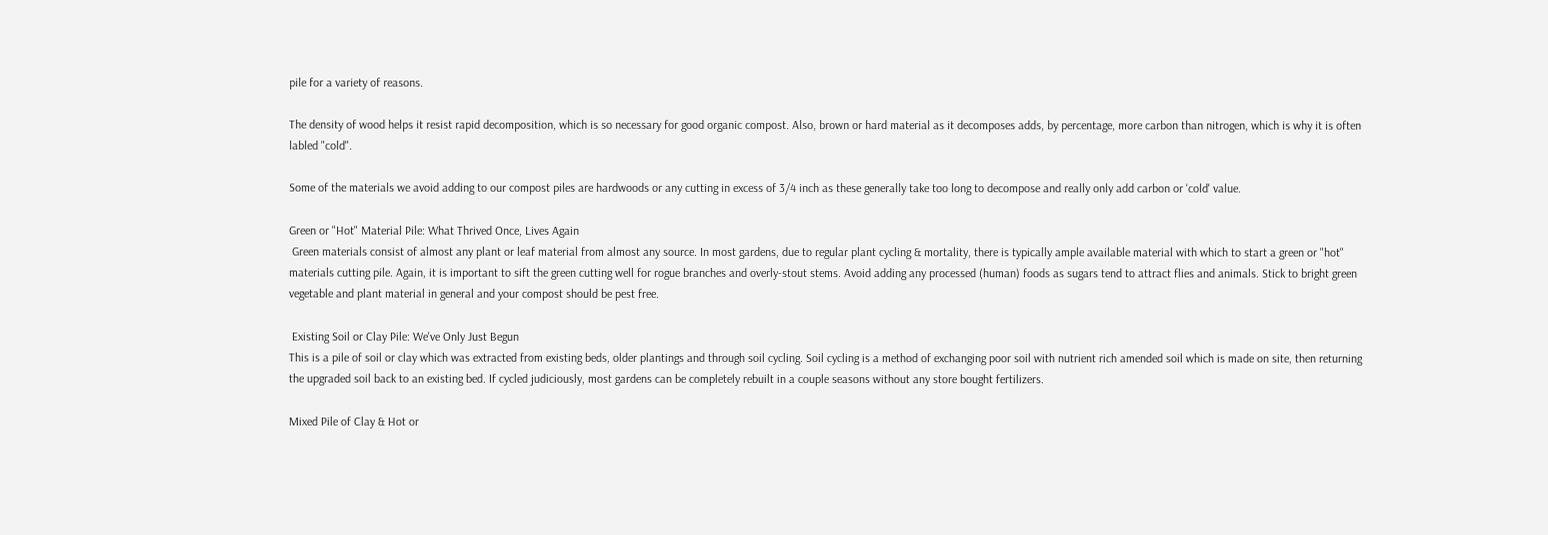pile for a variety of reasons.

The density of wood helps it resist rapid decomposition, which is so necessary for good organic compost. Also, brown or hard material as it decomposes adds, by percentage, more carbon than nitrogen, which is why it is often labled "cold".

Some of the materials we avoid adding to our compost piles are hardwoods or any cutting in excess of 3/4 inch as these generally take too long to decompose and really only add carbon or 'cold' value.

Green or "Hot" Material Pile: What Thrived Once, Lives Again
 Green materials consist of almost any plant or leaf material from almost any source. In most gardens, due to regular plant cycling & mortality, there is typically ample available material with which to start a green or "hot" materials cutting pile. Again, it is important to sift the green cutting well for rogue branches and overly-stout stems. Avoid adding any processed (human) foods as sugars tend to attract flies and animals. Stick to bright green vegetable and plant material in general and your compost should be pest free.

 Existing Soil or Clay Pile: We've Only Just Begun
This is a pile of soil or clay which was extracted from existing beds, older plantings and through soil cycling. Soil cycling is a method of exchanging poor soil with nutrient rich amended soil which is made on site, then returning the upgraded soil back to an existing bed. If cycled judiciously, most gardens can be completely rebuilt in a couple seasons without any store bought fertilizers.

Mixed Pile of Clay & Hot or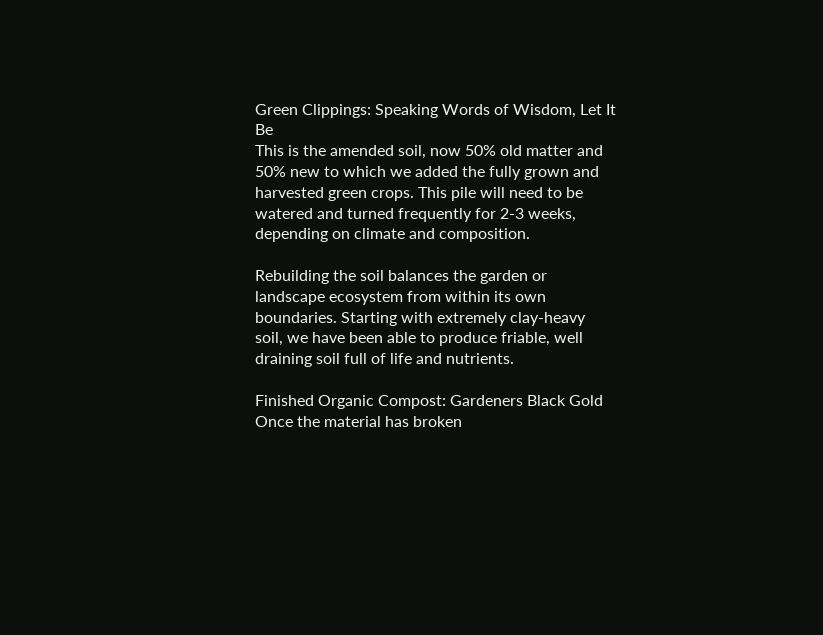Green Clippings: Speaking Words of Wisdom, Let It Be
This is the amended soil, now 50% old matter and 50% new to which we added the fully grown and harvested green crops. This pile will need to be watered and turned frequently for 2-3 weeks, depending on climate and composition.

Rebuilding the soil balances the garden or landscape ecosystem from within its own boundaries. Starting with extremely clay-heavy soil, we have been able to produce friable, well draining soil full of life and nutrients.

Finished Organic Compost: Gardeners Black Gold
Once the material has broken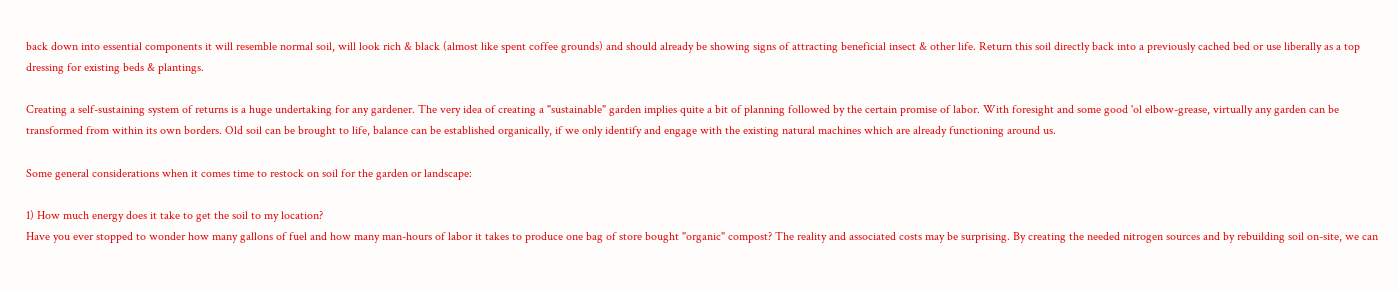back down into essential components it will resemble normal soil, will look rich & black (almost like spent coffee grounds) and should already be showing signs of attracting beneficial insect & other life. Return this soil directly back into a previously cached bed or use liberally as a top dressing for existing beds & plantings.

Creating a self-sustaining system of returns is a huge undertaking for any gardener. The very idea of creating a "sustainable" garden implies quite a bit of planning followed by the certain promise of labor. With foresight and some good 'ol elbow-grease, virtually any garden can be transformed from within its own borders. Old soil can be brought to life, balance can be established organically, if we only identify and engage with the existing natural machines which are already functioning around us.

Some general considerations when it comes time to restock on soil for the garden or landscape:

1) How much energy does it take to get the soil to my location?
Have you ever stopped to wonder how many gallons of fuel and how many man-hours of labor it takes to produce one bag of store bought "organic" compost? The reality and associated costs may be surprising. By creating the needed nitrogen sources and by rebuilding soil on-site, we can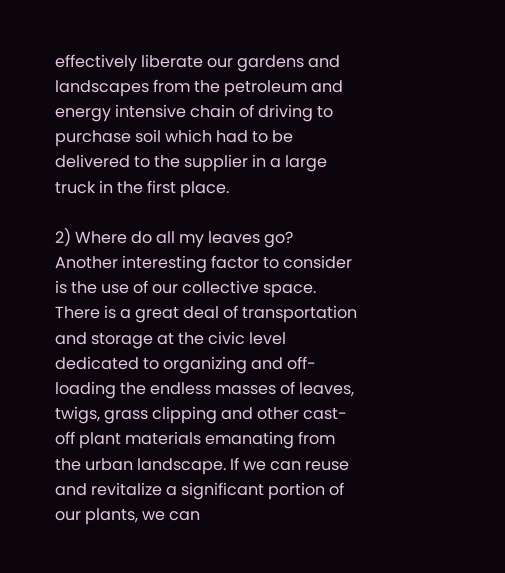effectively liberate our gardens and landscapes from the petroleum and energy intensive chain of driving to purchase soil which had to be delivered to the supplier in a large truck in the first place.

2) Where do all my leaves go?
Another interesting factor to consider is the use of our collective space. There is a great deal of transportation and storage at the civic level dedicated to organizing and off-loading the endless masses of leaves, twigs, grass clipping and other cast-off plant materials emanating from the urban landscape. If we can reuse and revitalize a significant portion of our plants, we can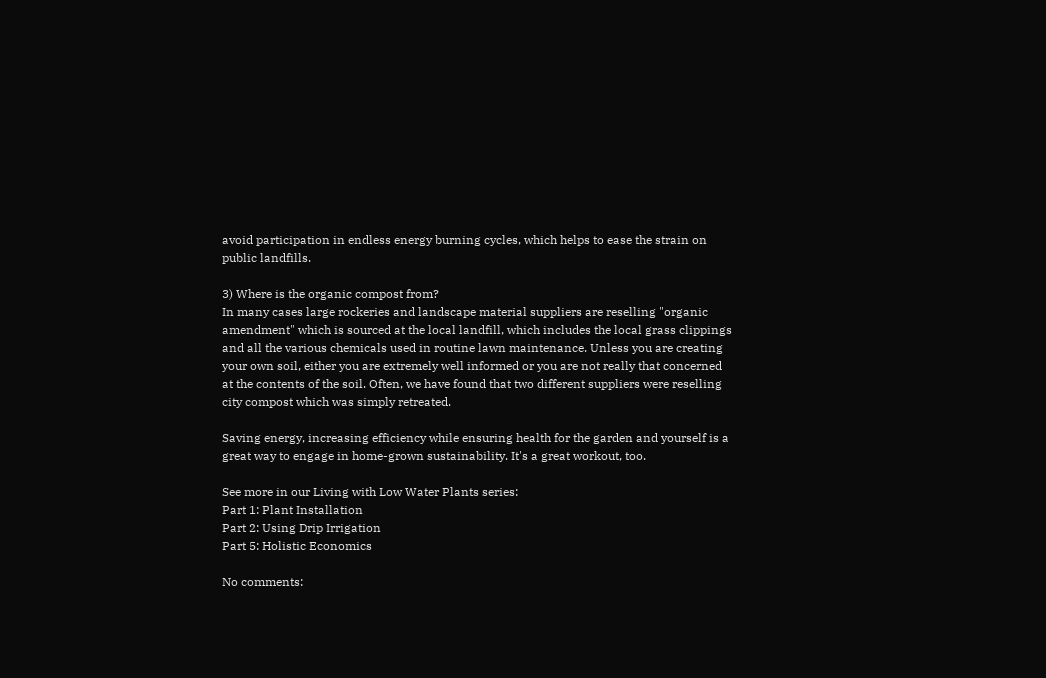avoid participation in endless energy burning cycles, which helps to ease the strain on public landfills.

3) Where is the organic compost from?
In many cases large rockeries and landscape material suppliers are reselling "organic amendment" which is sourced at the local landfill, which includes the local grass clippings and all the various chemicals used in routine lawn maintenance. Unless you are creating your own soil, either you are extremely well informed or you are not really that concerned at the contents of the soil. Often, we have found that two different suppliers were reselling city compost which was simply retreated.

Saving energy, increasing efficiency while ensuring health for the garden and yourself is a great way to engage in home-grown sustainability. It's a great workout, too.

See more in our Living with Low Water Plants series:
Part 1: Plant Installation
Part 2: Using Drip Irrigation
Part 5: Holistic Economics

No comments: